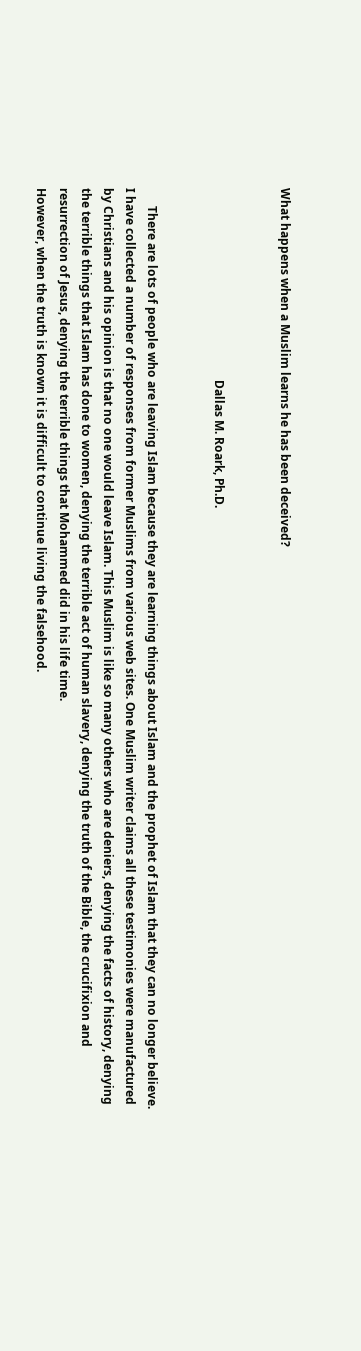What happens when a Muslim learns he has been deceived?


                                                                Dallas M. Roark, Ph.D.


      There are lots of people who are leaving Islam because they are learning things about Islam and the prophet of Islam that they can no longer believe. I have collected a number of responses from former Muslims from various web sites. One Muslim writer claims all these testimonies were manufactured by Christians and his opinion is that no one would leave Islam. This Muslim is like so many others who are deniers, denying the facts of history, denying the terrible things that Islam has done to women, denying the terrible act of human slavery, denying the truth of the Bible, the crucifixion and resurrection of Jesus, denying the terrible things that Mohammed did in his life time.
However, when the truth is known it is difficult to continue living the falsehood.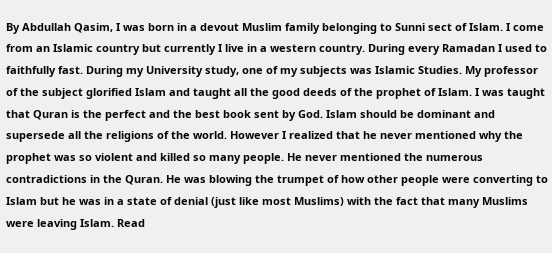By Abdullah Qasim, I was born in a devout Muslim family belonging to Sunni sect of Islam. I come from an Islamic country but currently I live in a western country. During every Ramadan I used to faithfully fast. During my University study, one of my subjects was Islamic Studies. My professor of the subject glorified Islam and taught all the good deeds of the prophet of Islam. I was taught that Quran is the perfect and the best book sent by God. Islam should be dominant and supersede all the religions of the world. However I realized that he never mentioned why the prophet was so violent and killed so many people. He never mentioned the numerous contradictions in the Quran. He was blowing the trumpet of how other people were converting to Islam but he was in a state of denial (just like most Muslims) with the fact that many Muslims were leaving Islam. Read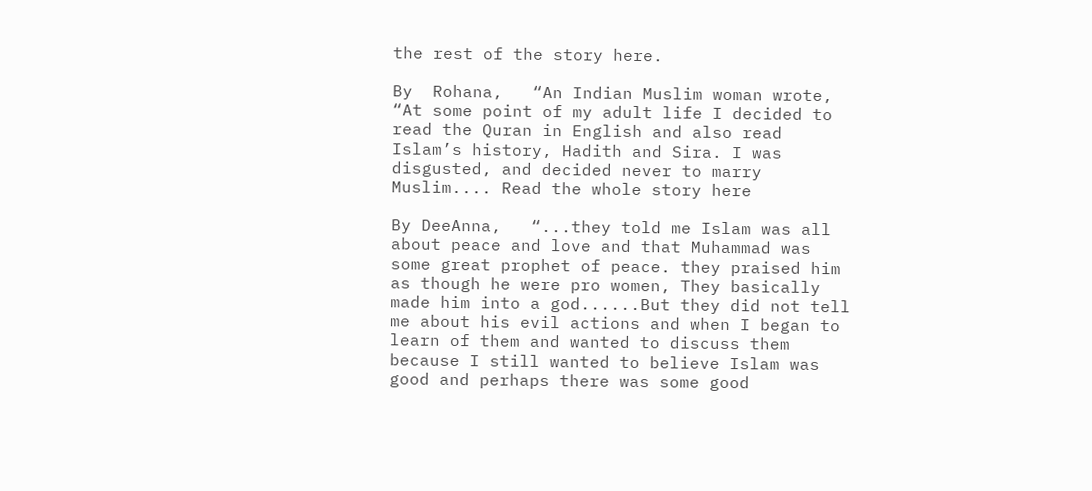the rest of the story here.

By  Rohana,   “An Indian Muslim woman wrote, “At some point of my adult life I decided to read the Quran in English and also read Islam’s history, Hadith and Sira. I was disgusted, and decided never to marry Muslim.... Read the whole story here

By DeeAnna,   “...they told me Islam was all about peace and love and that Muhammad was some great prophet of peace. they praised him as though he were pro women, They basically made him into a god......But they did not tell me about his evil actions and when I began to learn of them and wanted to discuss them because I still wanted to believe Islam was good and perhaps there was some good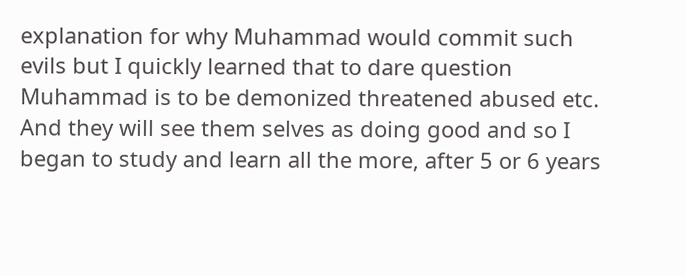explanation for why Muhammad would commit such evils but I quickly learned that to dare question Muhammad is to be demonized threatened abused etc. And they will see them selves as doing good and so I began to study and learn all the more, after 5 or 6 years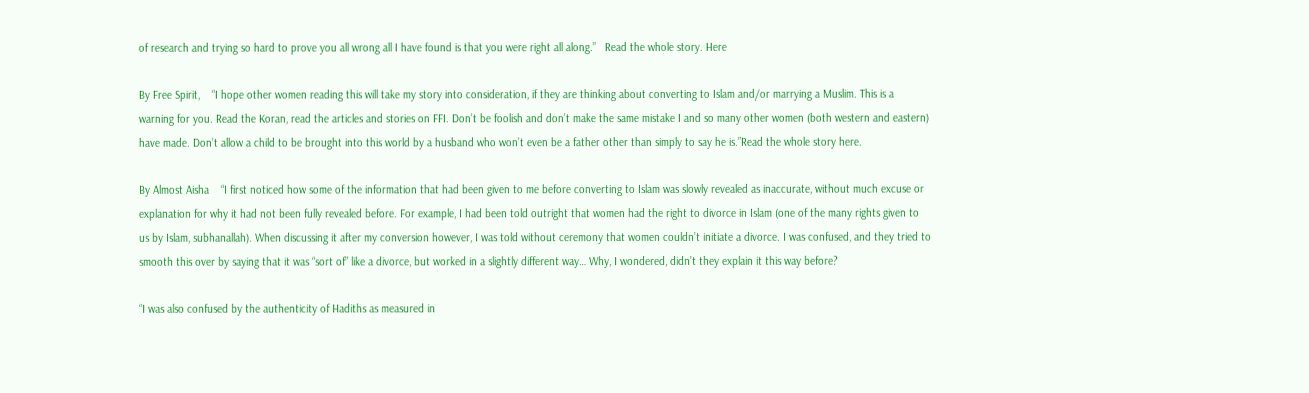of research and trying so hard to prove you all wrong all I have found is that you were right all along.”   Read the whole story. Here

By Free Spirit,    “I hope other women reading this will take my story into consideration, if they are thinking about converting to Islam and/or marrying a Muslim. This is a warning for you. Read the Koran, read the articles and stories on FFI. Don’t be foolish and don’t make the same mistake I and so many other women (both western and eastern) have made. Don’t allow a child to be brought into this world by a husband who won’t even be a father other than simply to say he is.”Read the whole story here.

By Almost Aisha    “I first noticed how some of the information that had been given to me before converting to Islam was slowly revealed as inaccurate, without much excuse or explanation for why it had not been fully revealed before. For example, I had been told outright that women had the right to divorce in Islam (one of the many rights given to us by Islam, subhanallah). When discussing it after my conversion however, I was told without ceremony that women couldn’t initiate a divorce. I was confused, and they tried to smooth this over by saying that it was “sort of” like a divorce, but worked in a slightly different way… Why, I wondered, didn’t they explain it this way before?

“I was also confused by the authenticity of Hadiths as measured in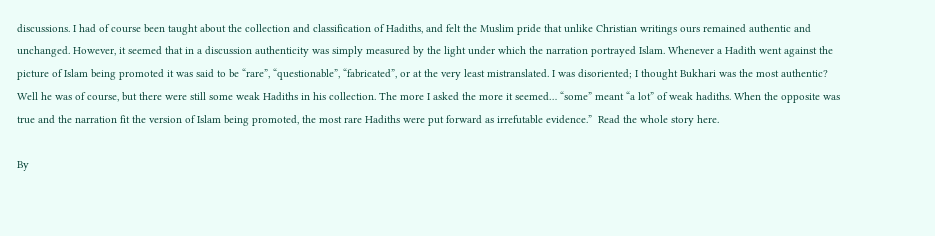discussions. I had of course been taught about the collection and classification of Hadiths, and felt the Muslim pride that unlike Christian writings ours remained authentic and unchanged. However, it seemed that in a discussion authenticity was simply measured by the light under which the narration portrayed Islam. Whenever a Hadith went against the picture of Islam being promoted it was said to be “rare”, “questionable”, “fabricated”, or at the very least mistranslated. I was disoriented; I thought Bukhari was the most authentic? Well he was of course, but there were still some weak Hadiths in his collection. The more I asked the more it seemed… “some” meant “a lot” of weak hadiths. When the opposite was true and the narration fit the version of Islam being promoted, the most rare Hadiths were put forward as irrefutable evidence.”  Read the whole story here.

By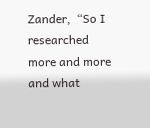Zander,  “So I researched more and more and what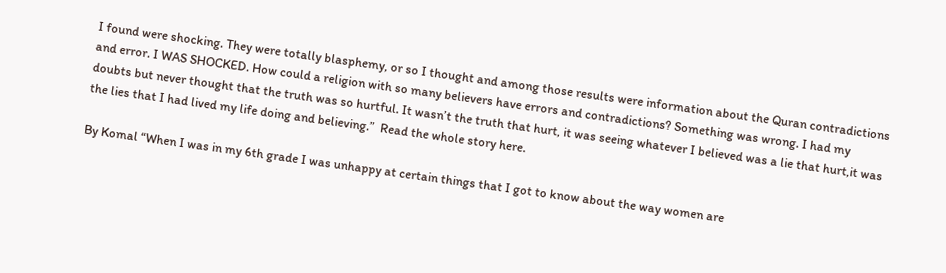I found were shocking. They were totally blasphemy, or so I thought and among those results were information about the Quran contradictions and error. I WAS SHOCKED. How could a religion with so many believers have errors and contradictions? Something was wrong. I had my doubts but never thought that the truth was so hurtful. It wasn’t the truth that hurt, it was seeing whatever I believed was a lie that hurt,it was the lies that I had lived my life doing and believing.”  Read the whole story here.

By Komal “When I was in my 6th grade I was unhappy at certain things that I got to know about the way women are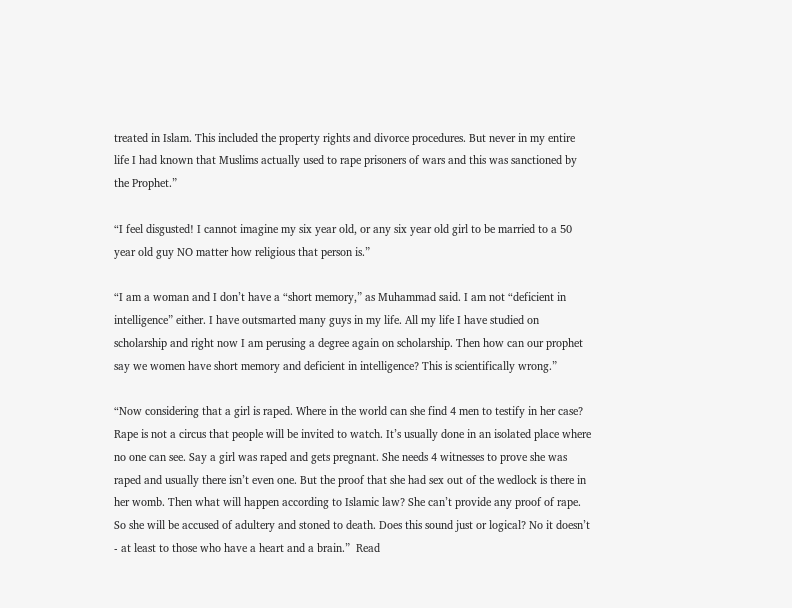treated in Islam. This included the property rights and divorce procedures. But never in my entire life I had known that Muslims actually used to rape prisoners of wars and this was sanctioned by the Prophet.”

“I feel disgusted! I cannot imagine my six year old, or any six year old girl to be married to a 50 year old guy NO matter how religious that person is.”

“I am a woman and I don’t have a “short memory,” as Muhammad said. I am not “deficient in intelligence” either. I have outsmarted many guys in my life. All my life I have studied on scholarship and right now I am perusing a degree again on scholarship. Then how can our prophet say we women have short memory and deficient in intelligence? This is scientifically wrong.”

“Now considering that a girl is raped. Where in the world can she find 4 men to testify in her case? Rape is not a circus that people will be invited to watch. It’s usually done in an isolated place where no one can see. Say a girl was raped and gets pregnant. She needs 4 witnesses to prove she was raped and usually there isn’t even one. But the proof that she had sex out of the wedlock is there in her womb. Then what will happen according to Islamic law? She can’t provide any proof of rape. So she will be accused of adultery and stoned to death. Does this sound just or logical? No it doesn’t - at least to those who have a heart and a brain.”  Read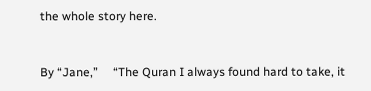the whole story here.


By “Jane,”     “The Quran I always found hard to take, it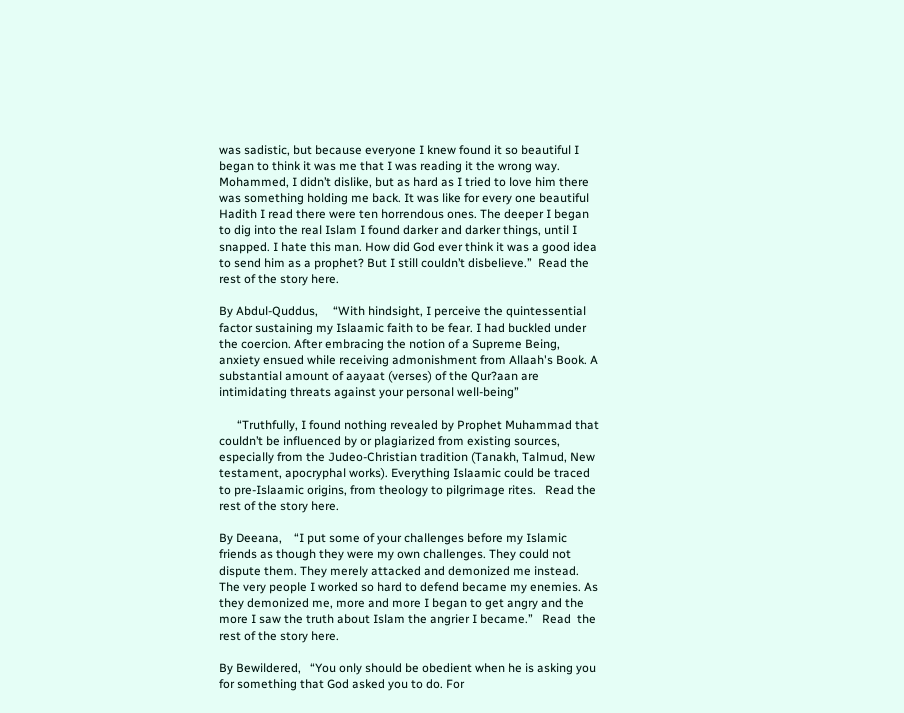was sadistic, but because everyone I knew found it so beautiful I began to think it was me that I was reading it the wrong way. Mohammed, I didn’t dislike, but as hard as I tried to love him there was something holding me back. It was like for every one beautiful Hadith I read there were ten horrendous ones. The deeper I began to dig into the real Islam I found darker and darker things, until I snapped. I hate this man. How did God ever think it was a good idea to send him as a prophet? But I still couldn’t disbelieve.”  Read the  rest of the story here.

By Abdul-Quddus,     “With hindsight, I perceive the quintessential factor sustaining my Islaamic faith to be fear. I had buckled under the coercion. After embracing the notion of a Supreme Being, anxiety ensued while receiving admonishment from Allaah's Book. A substantial amount of aayaat (verses) of the Qur?aan are intimidating threats against your personal well-being”

      “Truthfully, I found nothing revealed by Prophet Muhammad that couldn’t be influenced by or plagiarized from existing sources, especially from the Judeo-Christian tradition (Tanakh, Talmud, New testament, apocryphal works). Everything Islaamic could be traced to pre-Islaamic origins, from theology to pilgrimage rites.   Read the rest of the story here.

By Deeana,    “I put some of your challenges before my Islamic friends as though they were my own challenges. They could not dispute them. They merely attacked and demonized me instead. The very people I worked so hard to defend became my enemies. As they demonized me, more and more I began to get angry and the more I saw the truth about Islam the angrier I became.”   Read  the rest of the story here.

By Bewildered,   “You only should be obedient when he is asking you for something that God asked you to do. For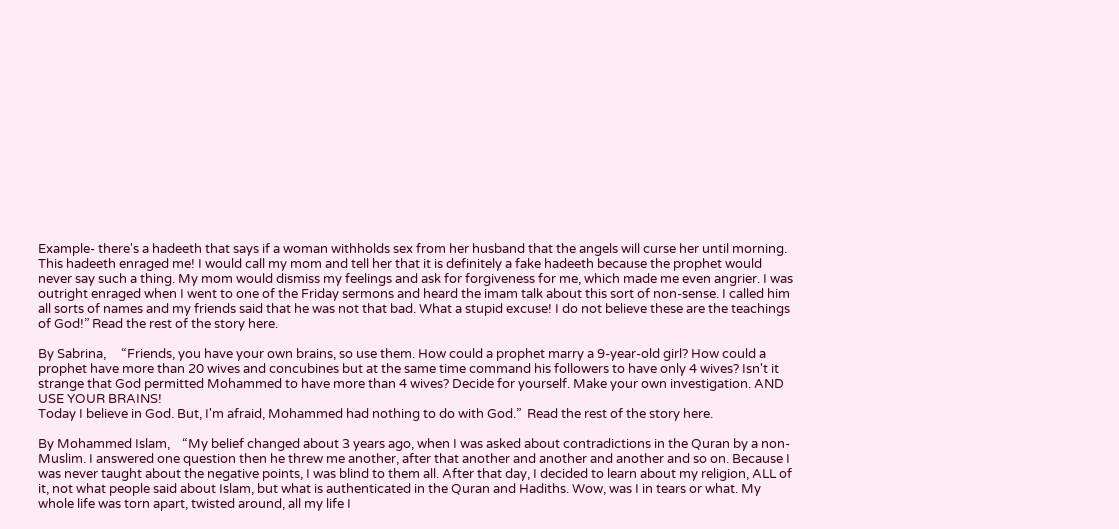Example- there's a hadeeth that says if a woman withholds sex from her husband that the angels will curse her until morning. This hadeeth enraged me! I would call my mom and tell her that it is definitely a fake hadeeth because the prophet would never say such a thing. My mom would dismiss my feelings and ask for forgiveness for me, which made me even angrier. I was outright enraged when I went to one of the Friday sermons and heard the imam talk about this sort of non-sense. I called him all sorts of names and my friends said that he was not that bad. What a stupid excuse! I do not believe these are the teachings of God!” Read the rest of the story here.

By Sabrina,     “Friends, you have your own brains, so use them. How could a prophet marry a 9-year-old girl? How could a prophet have more than 20 wives and concubines but at the same time command his followers to have only 4 wives? Isn't it strange that God permitted Mohammed to have more than 4 wives? Decide for yourself. Make your own investigation. AND USE YOUR BRAINS!
Today I believe in God. But, I'm afraid, Mohammed had nothing to do with God.”  Read the rest of the story here.

By Mohammed Islam,    “My belief changed about 3 years ago, when I was asked about contradictions in the Quran by a non-Muslim. I answered one question then he threw me another, after that another and another and another and so on. Because I was never taught about the negative points, I was blind to them all. After that day, I decided to learn about my religion, ALL of it, not what people said about Islam, but what is authenticated in the Quran and Hadiths. Wow, was I in tears or what. My whole life was torn apart, twisted around, all my life I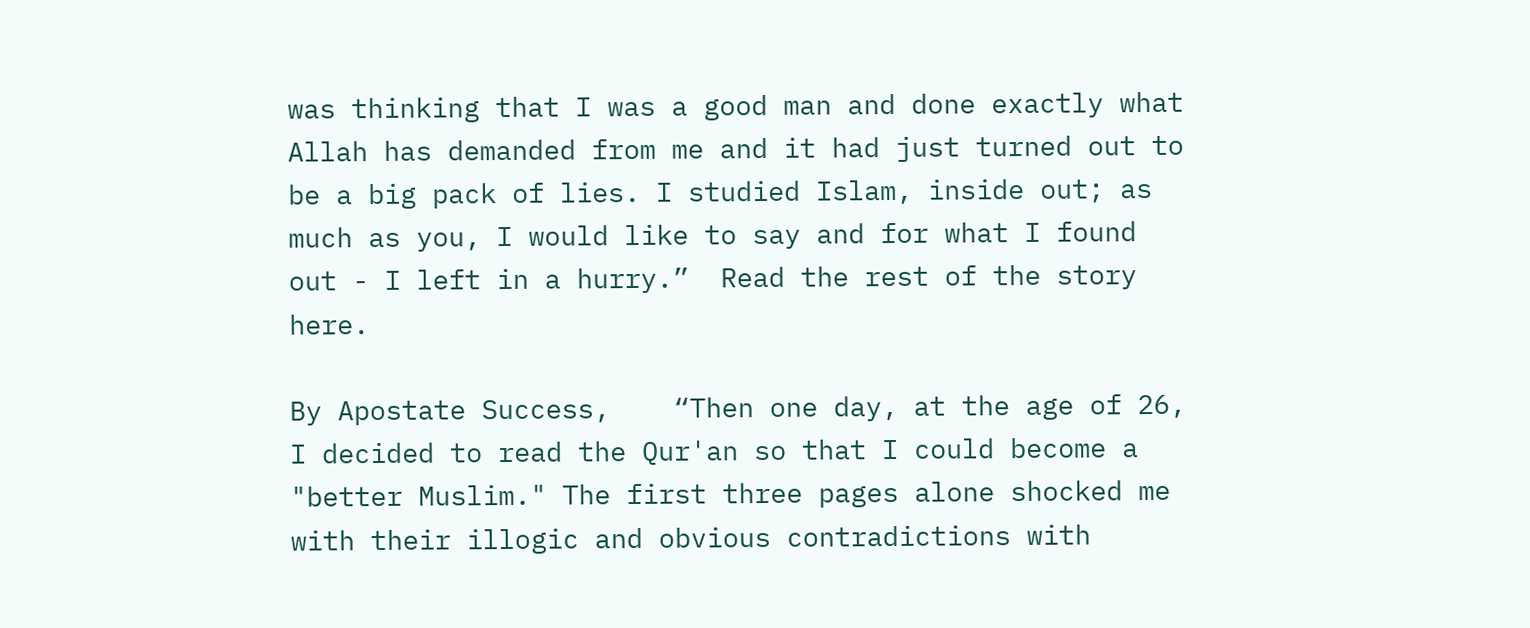was thinking that I was a good man and done exactly what Allah has demanded from me and it had just turned out to be a big pack of lies. I studied Islam, inside out; as much as you, I would like to say and for what I found out - I left in a hurry.”  Read the rest of the story here.

By Apostate Success,    “Then one day, at the age of 26, I decided to read the Qur'an so that I could become a "better Muslim." The first three pages alone shocked me with their illogic and obvious contradictions with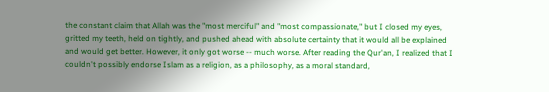the constant claim that Allah was the "most merciful" and "most compassionate," but I closed my eyes, gritted my teeth, held on tightly, and pushed ahead with absolute certainty that it would all be explained and would get better. However, it only got worse -- much worse. After reading the Qur'an, I realized that I couldn't possibly endorse Islam as a religion, as a philosophy, as a moral standard,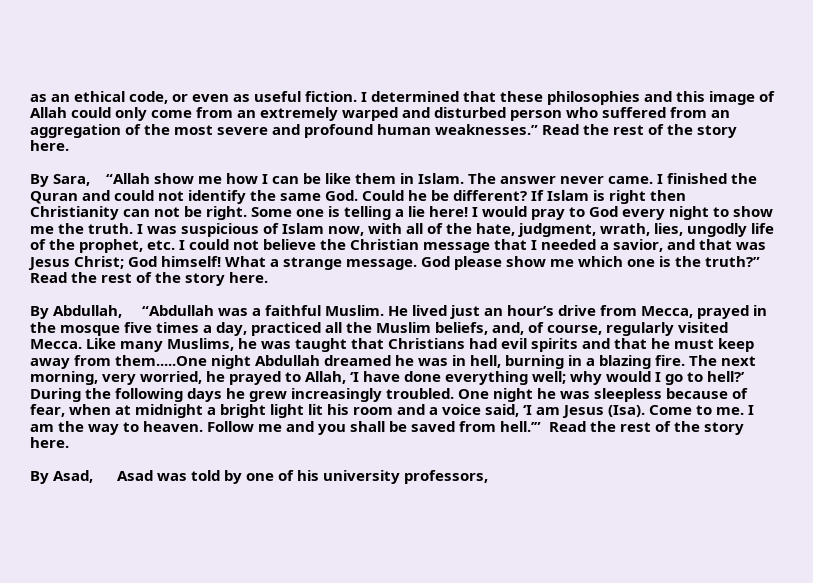as an ethical code, or even as useful fiction. I determined that these philosophies and this image of Allah could only come from an extremely warped and disturbed person who suffered from an aggregation of the most severe and profound human weaknesses.” Read the rest of the story here.

By Sara,    “Allah show me how I can be like them in Islam. The answer never came. I finished the Quran and could not identify the same God. Could he be different? If Islam is right then Christianity can not be right. Some one is telling a lie here! I would pray to God every night to show me the truth. I was suspicious of Islam now, with all of the hate, judgment, wrath, lies, ungodly life of the prophet, etc. I could not believe the Christian message that I needed a savior, and that was Jesus Christ; God himself! What a strange message. God please show me which one is the truth?”   Read the rest of the story here.

By Abdullah,     “Abdullah was a faithful Muslim. He lived just an hour’s drive from Mecca, prayed in the mosque five times a day, practiced all the Muslim beliefs, and, of course, regularly visited Mecca. Like many Muslims, he was taught that Christians had evil spirits and that he must keep away from them.....One night Abdullah dreamed he was in hell, burning in a blazing fire. The next morning, very worried, he prayed to Allah, ‘I have done everything well; why would I go to hell?’ During the following days he grew increasingly troubled. One night he was sleepless because of fear, when at midnight a bright light lit his room and a voice said, ‘I am Jesus (Isa). Come to me. I am the way to heaven. Follow me and you shall be saved from hell.’”  Read the rest of the story here.

By Asad,      Asad was told by one of his university professors,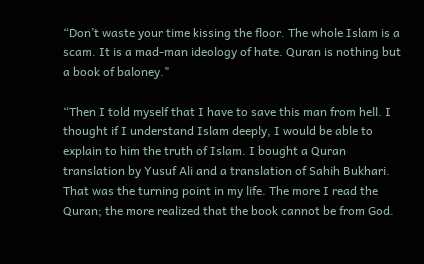“Don’t waste your time kissing the floor. The whole Islam is a scam. It is a mad-man ideology of hate. Quran is nothing but a book of baloney."

“Then I told myself that I have to save this man from hell. I thought if I understand Islam deeply, I would be able to explain to him the truth of Islam. I bought a Quran translation by Yusuf Ali and a translation of Sahih Bukhari. That was the turning point in my life. The more I read the Quran; the more realized that the book cannot be from God.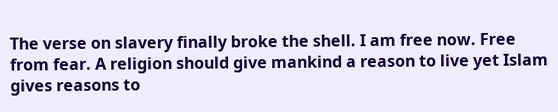The verse on slavery finally broke the shell. I am free now. Free from fear. A religion should give mankind a reason to live yet Islam gives reasons to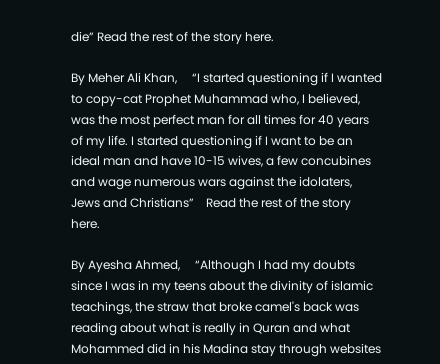die” Read the rest of the story here.

By Meher Ali Khan,     “I started questioning if I wanted to copy-cat Prophet Muhammad who, I believed, was the most perfect man for all times for 40 years of my life. I started questioning if I want to be an ideal man and have 10-15 wives, a few concubines and wage numerous wars against the idolaters, Jews and Christians”    Read the rest of the story here.

By Ayesha Ahmed,     “Although I had my doubts since I was in my teens about the divinity of islamic teachings, the straw that broke camel's back was reading about what is really in Quran and what Mohammed did in his Madina stay through websites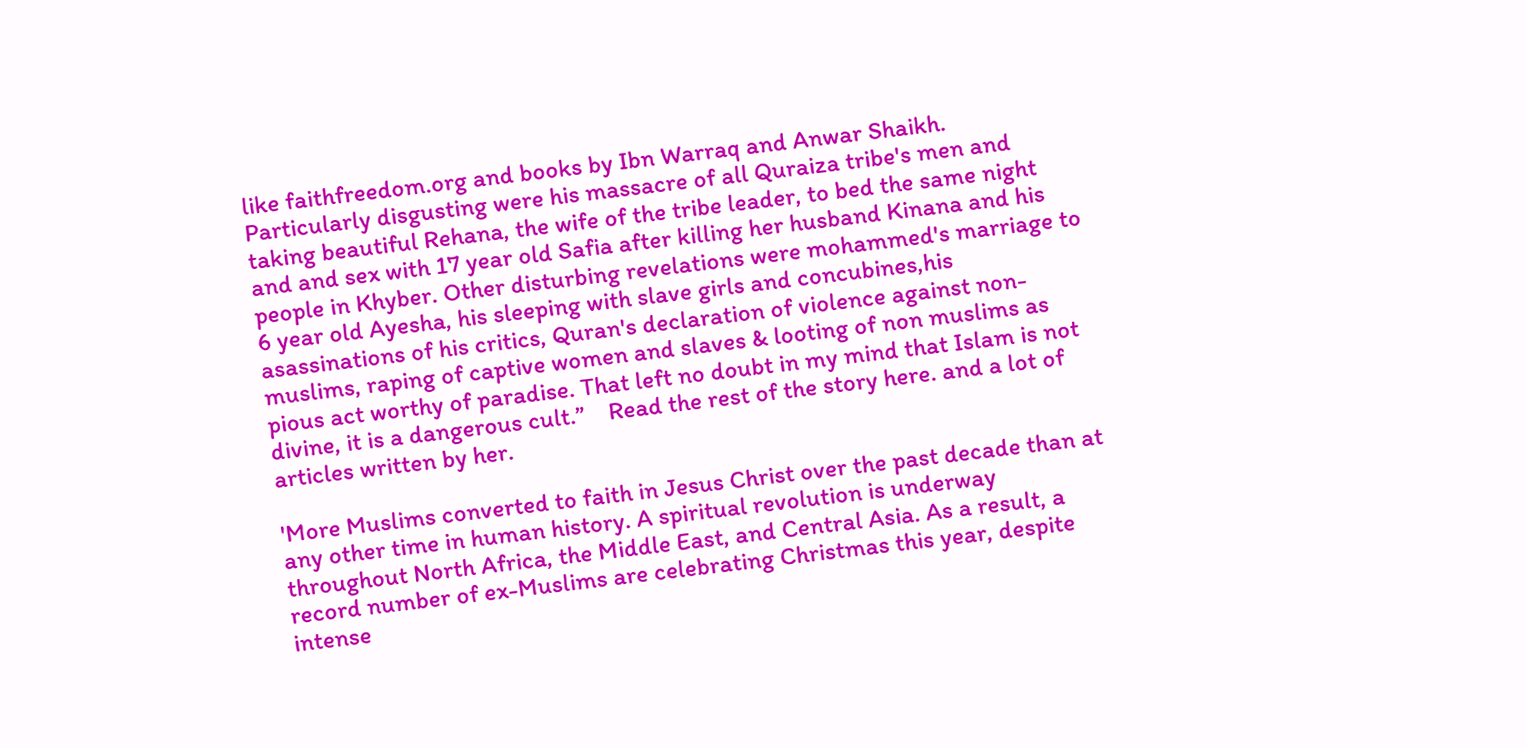like faithfreedom.org and books by Ibn Warraq and Anwar Shaikh. Particularly disgusting were his massacre of all Quraiza tribe's men and taking beautiful Rehana, the wife of the tribe leader, to bed the same night and and sex with 17 year old Safia after killing her husband Kinana and his people in Khyber. Other disturbing revelations were mohammed's marriage to 6 year old Ayesha, his sleeping with slave girls and concubines,his asassinations of his critics, Quran's declaration of violence against non-muslims, raping of captive women and slaves & looting of non muslims as pious act worthy of paradise. That left no doubt in my mind that Islam is not divine, it is a dangerous cult.”    Read the rest of the story here. and a lot of articles written by her.

'More Muslims converted to faith in Jesus Christ over the past decade than at any other time in human history. A spiritual revolution is underway throughout North Africa, the Middle East, and Central Asia. As a result, a record number of ex-Muslims are celebrating Christmas this year, despite intense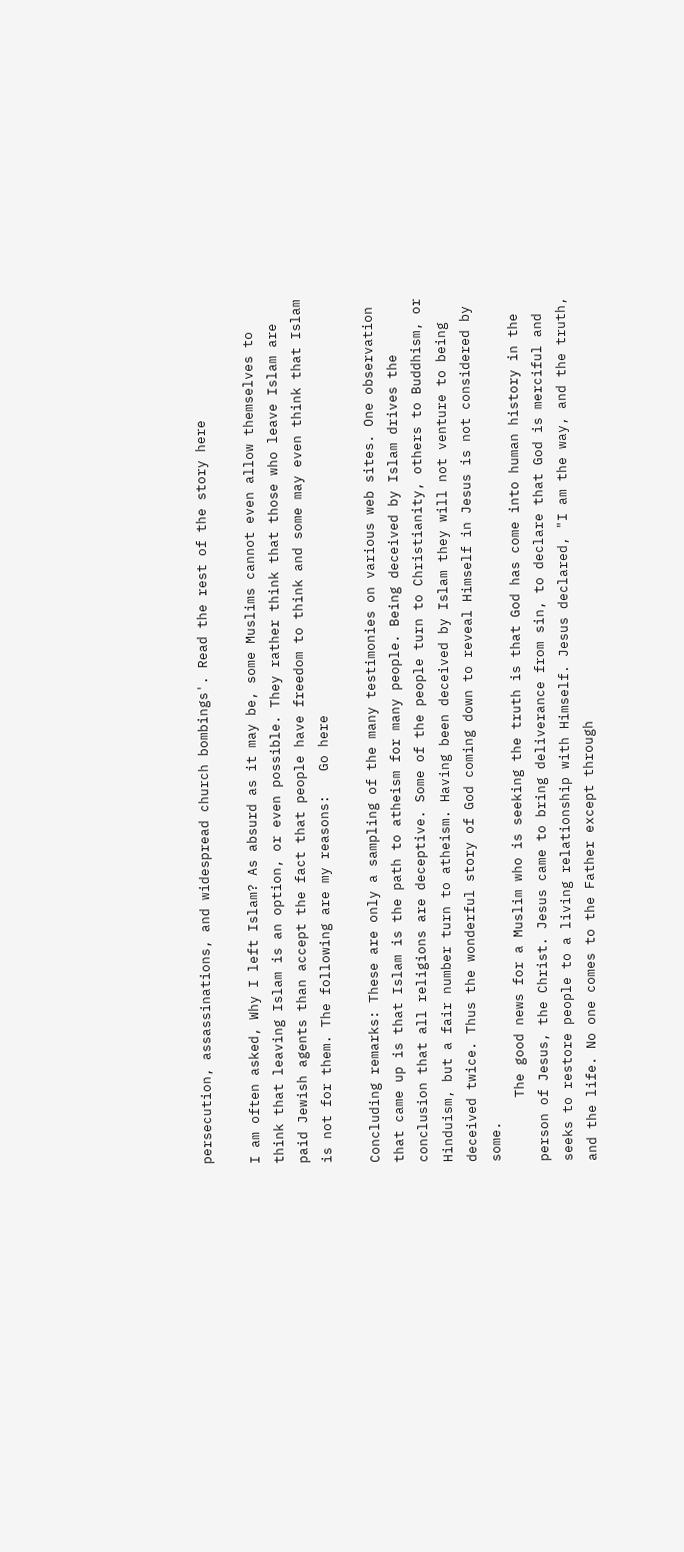persecution, assassinations, and widespread church bombings'. Read the rest of the story here

I am often asked, Why I left Islam? As absurd as it may be, some Muslims cannot even allow themselves to think that leaving Islam is an option, or even possible. They rather think that those who leave Islam are paid Jewish agents than accept the fact that people have freedom to think and some may even think that Islam is not for them. The following are my reasons:   Go here

Concluding remarks: These are only a sampling of the many testimonies on various web sites. One observation that came up is that Islam is the path to atheism for many people. Being deceived by Islam drives the conclusion that all religions are deceptive. Some of the people turn to Christianity, others to Buddhism, or Hinduism, but a fair number turn to atheism. Having been deceived by Islam they will not venture to being deceived twice. Thus the wonderful story of God coming down to reveal Himself in Jesus is not considered by some.
        The good news for a Muslim who is seeking the truth is that God has come into human history in the person of Jesus, the Christ. Jesus came to bring deliverance from sin, to declare that God is merciful and seeks to restore people to a living relationship with Himself. Jesus declared, "I am the way, and the truth, and the life. No one comes to the Father except through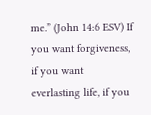me.” (John 14:6 ESV) If you want forgiveness, if you want everlasting life, if you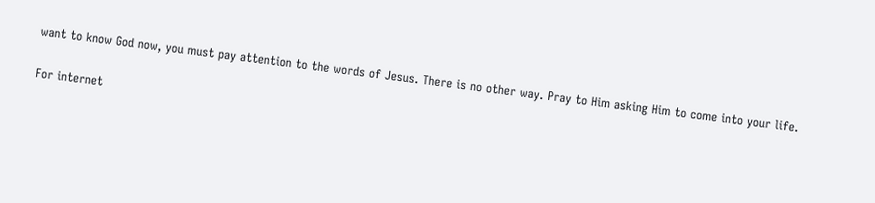want to know God now, you must pay attention to the words of Jesus. There is no other way. Pray to Him asking Him to come into your life.

For internet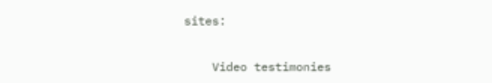sites:


    Video testimonies